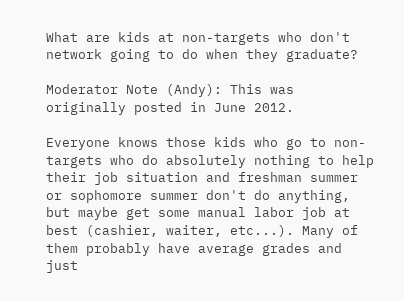What are kids at non-targets who don't network going to do when they graduate?

Moderator Note (Andy): This was originally posted in June 2012.

Everyone knows those kids who go to non-targets who do absolutely nothing to help their job situation and freshman summer or sophomore summer don't do anything, but maybe get some manual labor job at best (cashier, waiter, etc...). Many of them probably have average grades and just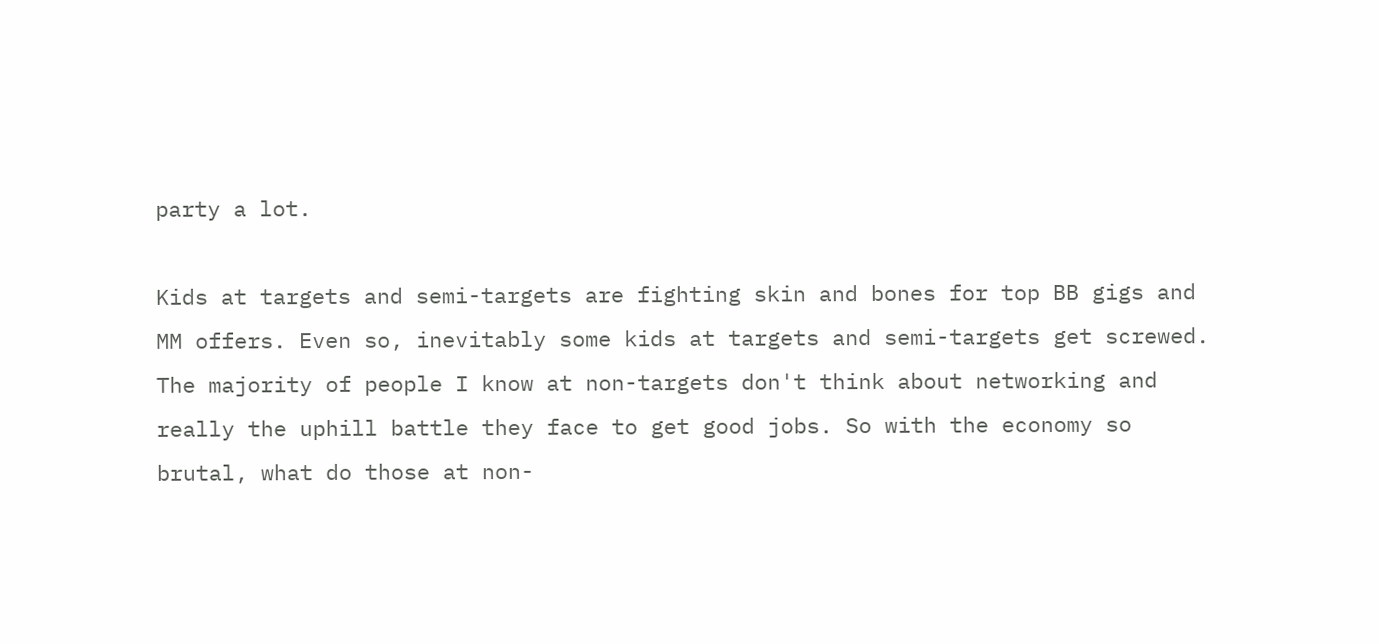party a lot.

Kids at targets and semi-targets are fighting skin and bones for top BB gigs and MM offers. Even so, inevitably some kids at targets and semi-targets get screwed. The majority of people I know at non-targets don't think about networking and really the uphill battle they face to get good jobs. So with the economy so brutal, what do those at non-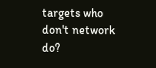targets who don't network do?